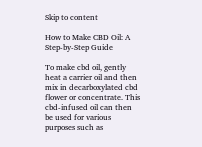Skip to content

How to Make CBD Oil: A Step-by-Step Guide

To make cbd oil, gently heat a carrier oil and then mix in decarboxylated cbd flower or concentrate. This cbd-infused oil can then be used for various purposes such as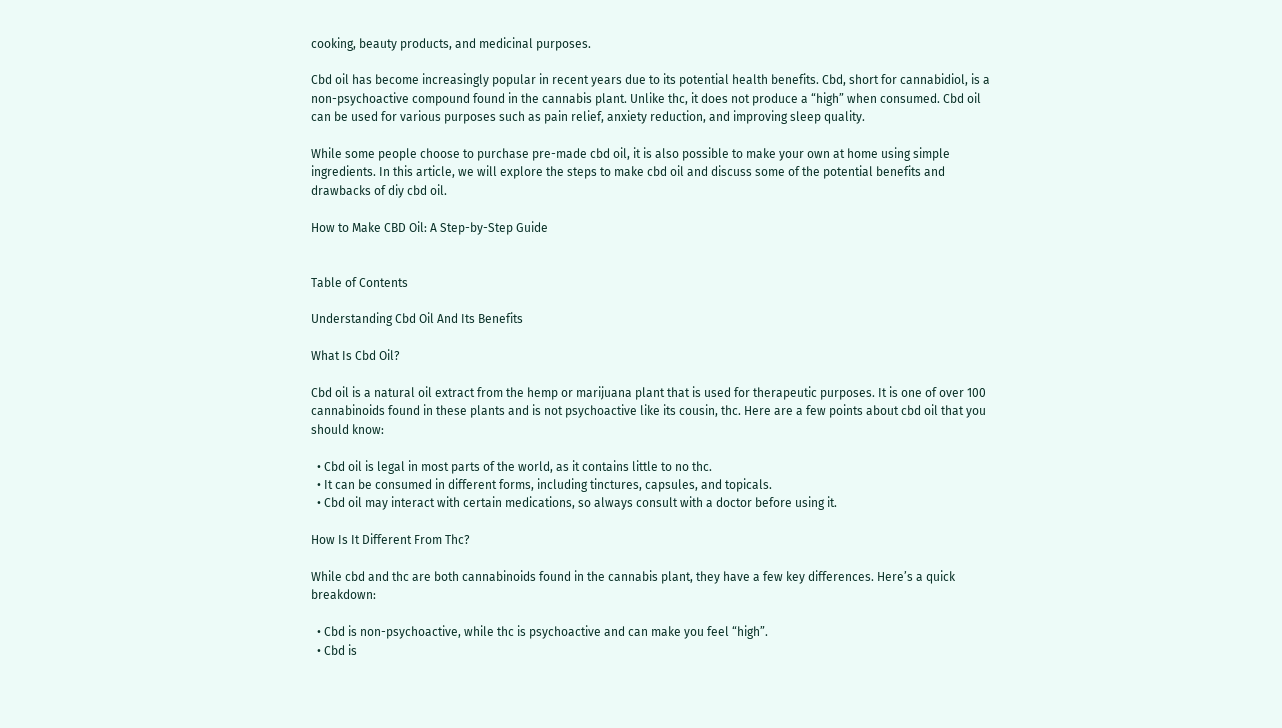cooking, beauty products, and medicinal purposes.

Cbd oil has become increasingly popular in recent years due to its potential health benefits. Cbd, short for cannabidiol, is a non-psychoactive compound found in the cannabis plant. Unlike thc, it does not produce a “high” when consumed. Cbd oil can be used for various purposes such as pain relief, anxiety reduction, and improving sleep quality.

While some people choose to purchase pre-made cbd oil, it is also possible to make your own at home using simple ingredients. In this article, we will explore the steps to make cbd oil and discuss some of the potential benefits and drawbacks of diy cbd oil.

How to Make CBD Oil: A Step-by-Step Guide


Table of Contents

Understanding Cbd Oil And Its Benefits

What Is Cbd Oil?

Cbd oil is a natural oil extract from the hemp or marijuana plant that is used for therapeutic purposes. It is one of over 100 cannabinoids found in these plants and is not psychoactive like its cousin, thc. Here are a few points about cbd oil that you should know:

  • Cbd oil is legal in most parts of the world, as it contains little to no thc.
  • It can be consumed in different forms, including tinctures, capsules, and topicals.
  • Cbd oil may interact with certain medications, so always consult with a doctor before using it.

How Is It Different From Thc?

While cbd and thc are both cannabinoids found in the cannabis plant, they have a few key differences. Here’s a quick breakdown:

  • Cbd is non-psychoactive, while thc is psychoactive and can make you feel “high”.
  • Cbd is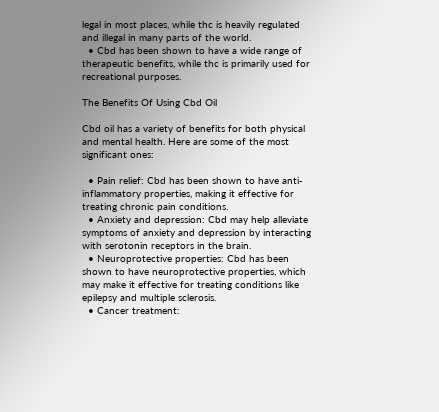legal in most places, while thc is heavily regulated and illegal in many parts of the world.
  • Cbd has been shown to have a wide range of therapeutic benefits, while thc is primarily used for recreational purposes.

The Benefits Of Using Cbd Oil

Cbd oil has a variety of benefits for both physical and mental health. Here are some of the most significant ones:

  • Pain relief: Cbd has been shown to have anti-inflammatory properties, making it effective for treating chronic pain conditions.
  • Anxiety and depression: Cbd may help alleviate symptoms of anxiety and depression by interacting with serotonin receptors in the brain.
  • Neuroprotective properties: Cbd has been shown to have neuroprotective properties, which may make it effective for treating conditions like epilepsy and multiple sclerosis.
  • Cancer treatment: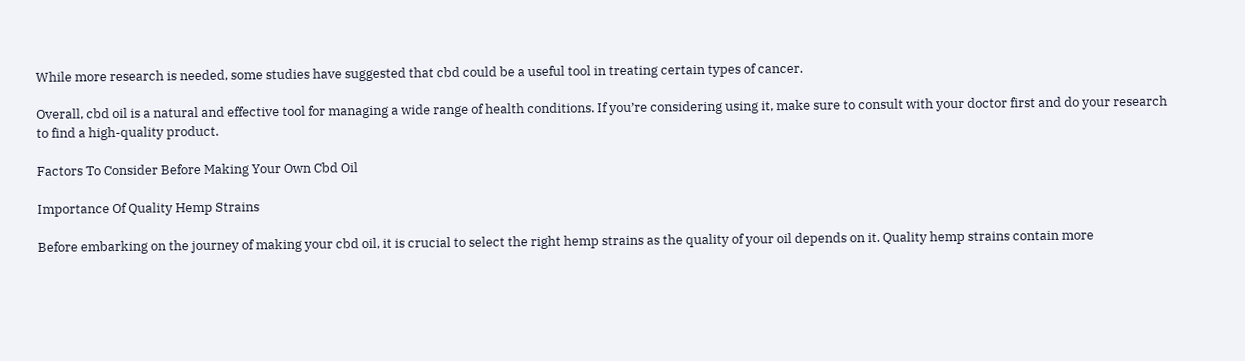While more research is needed, some studies have suggested that cbd could be a useful tool in treating certain types of cancer.

Overall, cbd oil is a natural and effective tool for managing a wide range of health conditions. If you’re considering using it, make sure to consult with your doctor first and do your research to find a high-quality product.

Factors To Consider Before Making Your Own Cbd Oil

Importance Of Quality Hemp Strains

Before embarking on the journey of making your cbd oil, it is crucial to select the right hemp strains as the quality of your oil depends on it. Quality hemp strains contain more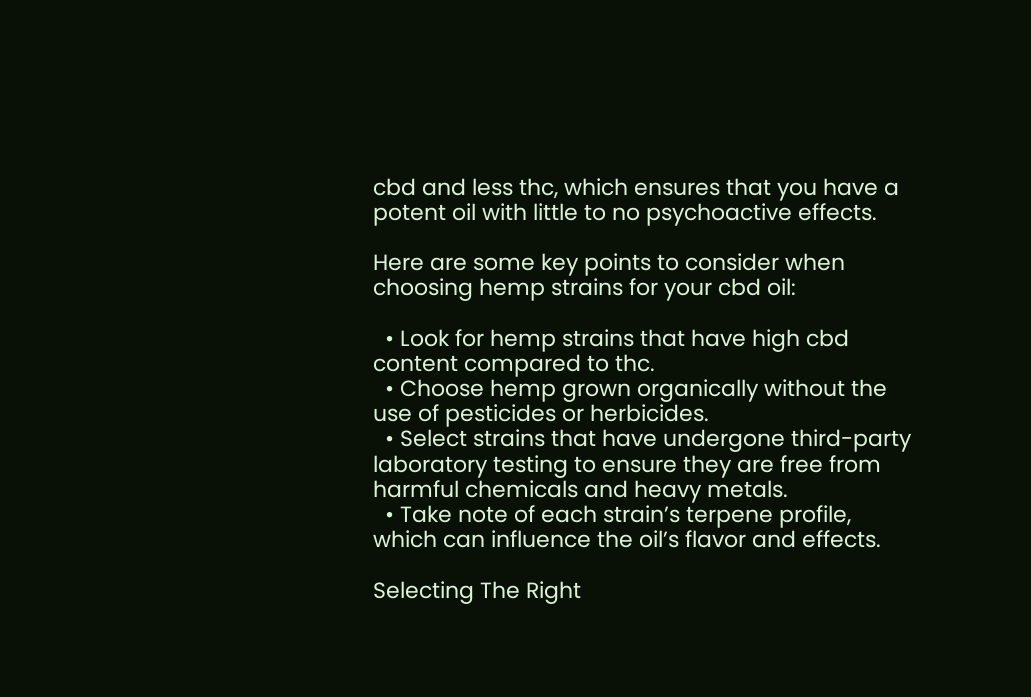cbd and less thc, which ensures that you have a potent oil with little to no psychoactive effects.

Here are some key points to consider when choosing hemp strains for your cbd oil:

  • Look for hemp strains that have high cbd content compared to thc.
  • Choose hemp grown organically without the use of pesticides or herbicides.
  • Select strains that have undergone third-party laboratory testing to ensure they are free from harmful chemicals and heavy metals.
  • Take note of each strain’s terpene profile, which can influence the oil’s flavor and effects.

Selecting The Right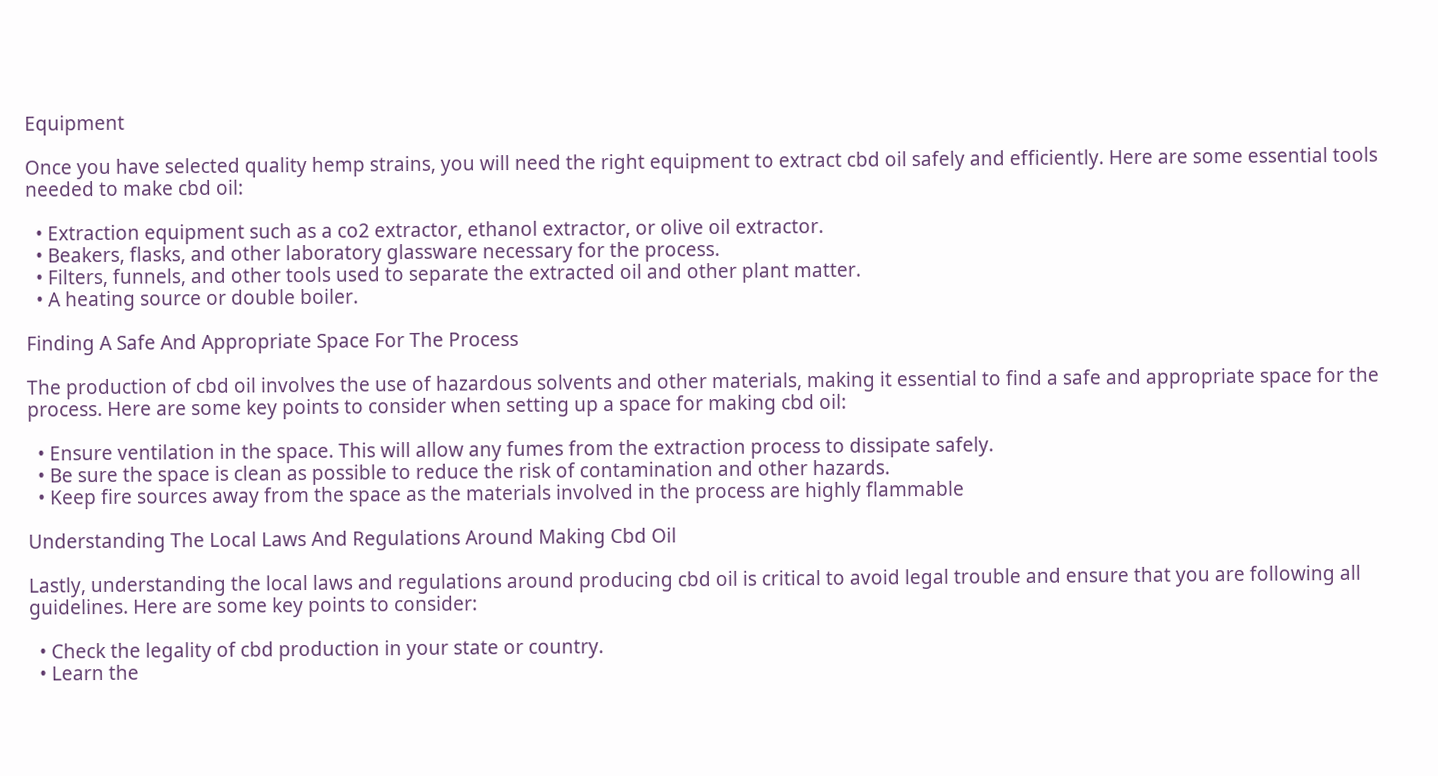Equipment

Once you have selected quality hemp strains, you will need the right equipment to extract cbd oil safely and efficiently. Here are some essential tools needed to make cbd oil:

  • Extraction equipment such as a co2 extractor, ethanol extractor, or olive oil extractor.
  • Beakers, flasks, and other laboratory glassware necessary for the process.
  • Filters, funnels, and other tools used to separate the extracted oil and other plant matter.
  • A heating source or double boiler.

Finding A Safe And Appropriate Space For The Process

The production of cbd oil involves the use of hazardous solvents and other materials, making it essential to find a safe and appropriate space for the process. Here are some key points to consider when setting up a space for making cbd oil:

  • Ensure ventilation in the space. This will allow any fumes from the extraction process to dissipate safely.
  • Be sure the space is clean as possible to reduce the risk of contamination and other hazards.
  • Keep fire sources away from the space as the materials involved in the process are highly flammable

Understanding The Local Laws And Regulations Around Making Cbd Oil

Lastly, understanding the local laws and regulations around producing cbd oil is critical to avoid legal trouble and ensure that you are following all guidelines. Here are some key points to consider:

  • Check the legality of cbd production in your state or country.
  • Learn the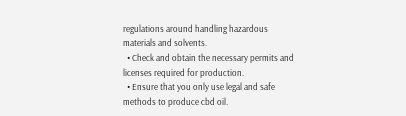regulations around handling hazardous materials and solvents.
  • Check and obtain the necessary permits and licenses required for production.
  • Ensure that you only use legal and safe methods to produce cbd oil.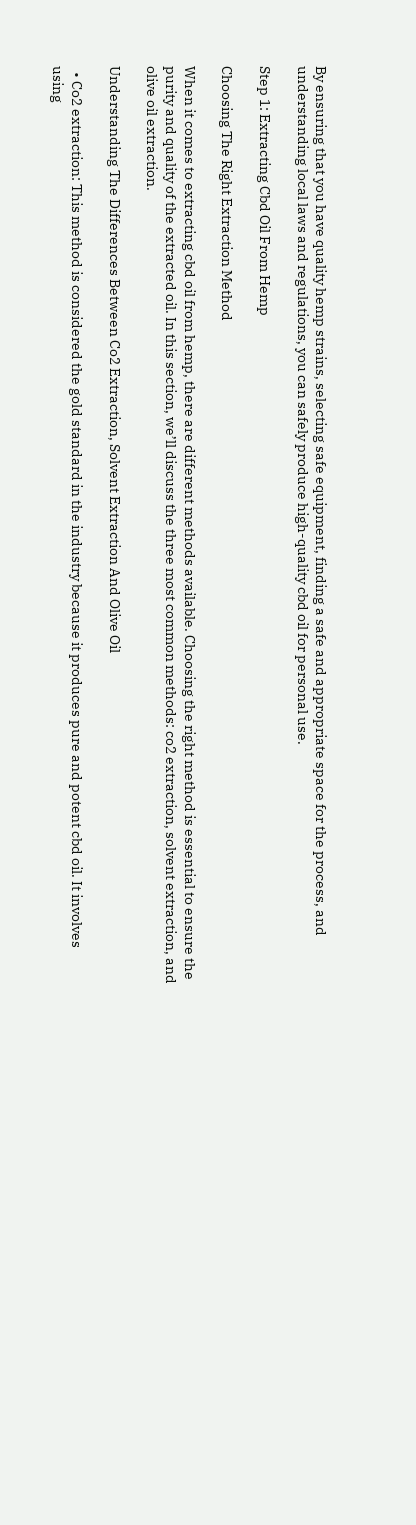By ensuring that you have quality hemp strains, selecting safe equipment, finding a safe and appropriate space for the process, and understanding local laws and regulations, you can safely produce high-quality cbd oil for personal use.

Step 1: Extracting Cbd Oil From Hemp

Choosing The Right Extraction Method

When it comes to extracting cbd oil from hemp, there are different methods available. Choosing the right method is essential to ensure the purity and quality of the extracted oil. In this section, we’ll discuss the three most common methods: co2 extraction, solvent extraction, and olive oil extraction.

Understanding The Differences Between Co2 Extraction, Solvent Extraction And Olive Oil

  • Co2 extraction: This method is considered the gold standard in the industry because it produces pure and potent cbd oil. It involves using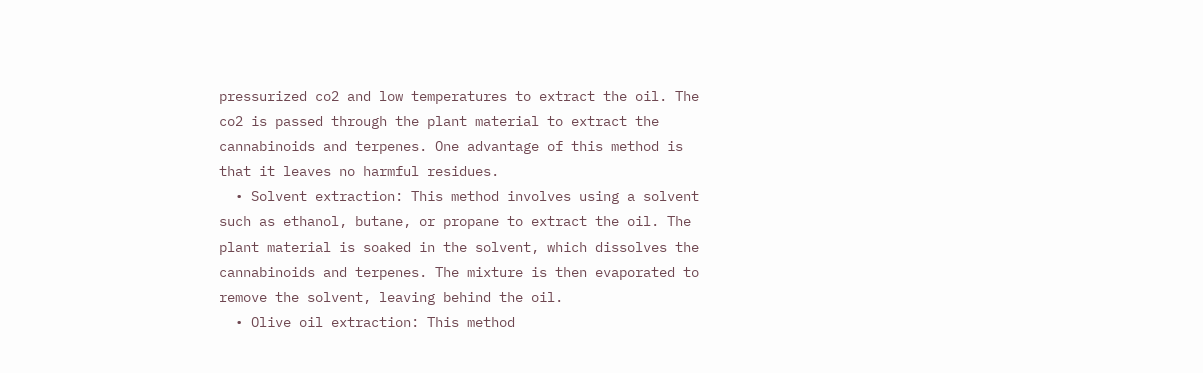pressurized co2 and low temperatures to extract the oil. The co2 is passed through the plant material to extract the cannabinoids and terpenes. One advantage of this method is that it leaves no harmful residues.
  • Solvent extraction: This method involves using a solvent such as ethanol, butane, or propane to extract the oil. The plant material is soaked in the solvent, which dissolves the cannabinoids and terpenes. The mixture is then evaporated to remove the solvent, leaving behind the oil.
  • Olive oil extraction: This method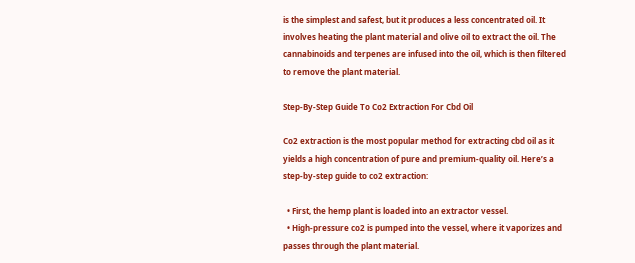is the simplest and safest, but it produces a less concentrated oil. It involves heating the plant material and olive oil to extract the oil. The cannabinoids and terpenes are infused into the oil, which is then filtered to remove the plant material.

Step-By-Step Guide To Co2 Extraction For Cbd Oil

Co2 extraction is the most popular method for extracting cbd oil as it yields a high concentration of pure and premium-quality oil. Here’s a step-by-step guide to co2 extraction:

  • First, the hemp plant is loaded into an extractor vessel.
  • High-pressure co2 is pumped into the vessel, where it vaporizes and passes through the plant material.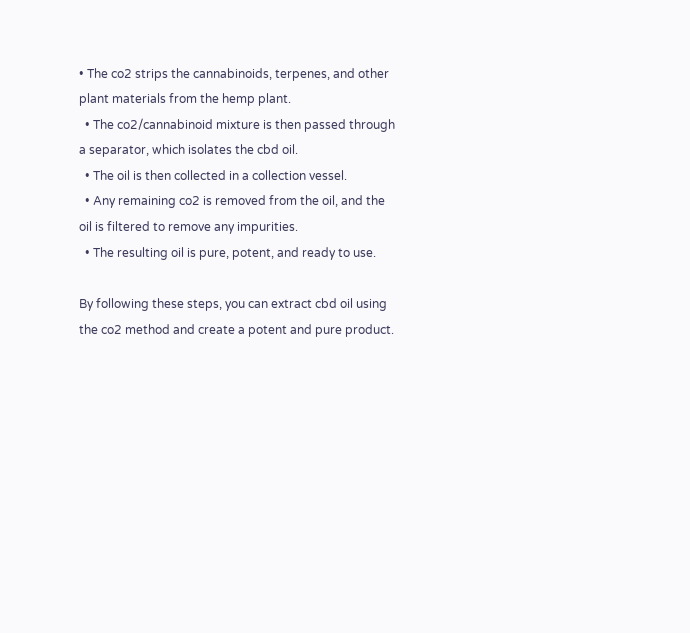• The co2 strips the cannabinoids, terpenes, and other plant materials from the hemp plant.
  • The co2/cannabinoid mixture is then passed through a separator, which isolates the cbd oil.
  • The oil is then collected in a collection vessel.
  • Any remaining co2 is removed from the oil, and the oil is filtered to remove any impurities.
  • The resulting oil is pure, potent, and ready to use.

By following these steps, you can extract cbd oil using the co2 method and create a potent and pure product.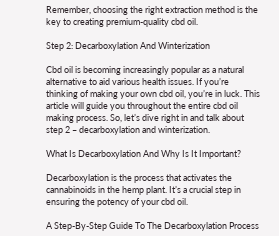Remember, choosing the right extraction method is the key to creating premium-quality cbd oil.

Step 2: Decarboxylation And Winterization

Cbd oil is becoming increasingly popular as a natural alternative to aid various health issues. If you’re thinking of making your own cbd oil, you’re in luck. This article will guide you throughout the entire cbd oil making process. So, let’s dive right in and talk about step 2 – decarboxylation and winterization.

What Is Decarboxylation And Why Is It Important?

Decarboxylation is the process that activates the cannabinoids in the hemp plant. It’s a crucial step in ensuring the potency of your cbd oil.

A Step-By-Step Guide To The Decarboxylation Process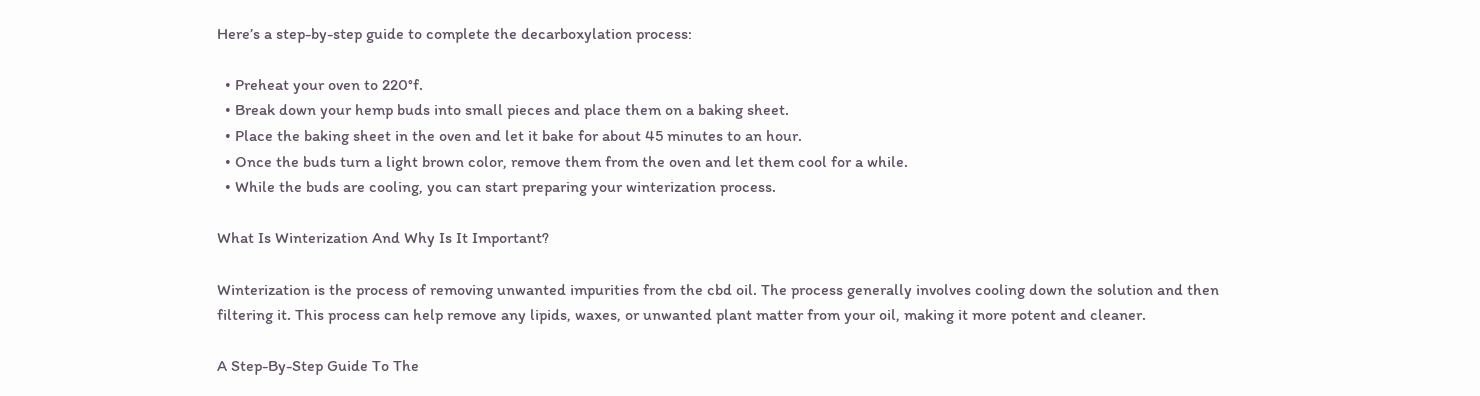Here’s a step-by-step guide to complete the decarboxylation process:

  • Preheat your oven to 220°f.
  • Break down your hemp buds into small pieces and place them on a baking sheet.
  • Place the baking sheet in the oven and let it bake for about 45 minutes to an hour.
  • Once the buds turn a light brown color, remove them from the oven and let them cool for a while.
  • While the buds are cooling, you can start preparing your winterization process.

What Is Winterization And Why Is It Important?

Winterization is the process of removing unwanted impurities from the cbd oil. The process generally involves cooling down the solution and then filtering it. This process can help remove any lipids, waxes, or unwanted plant matter from your oil, making it more potent and cleaner.

A Step-By-Step Guide To The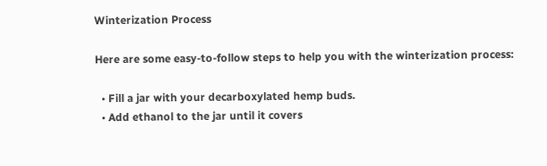Winterization Process

Here are some easy-to-follow steps to help you with the winterization process:

  • Fill a jar with your decarboxylated hemp buds.
  • Add ethanol to the jar until it covers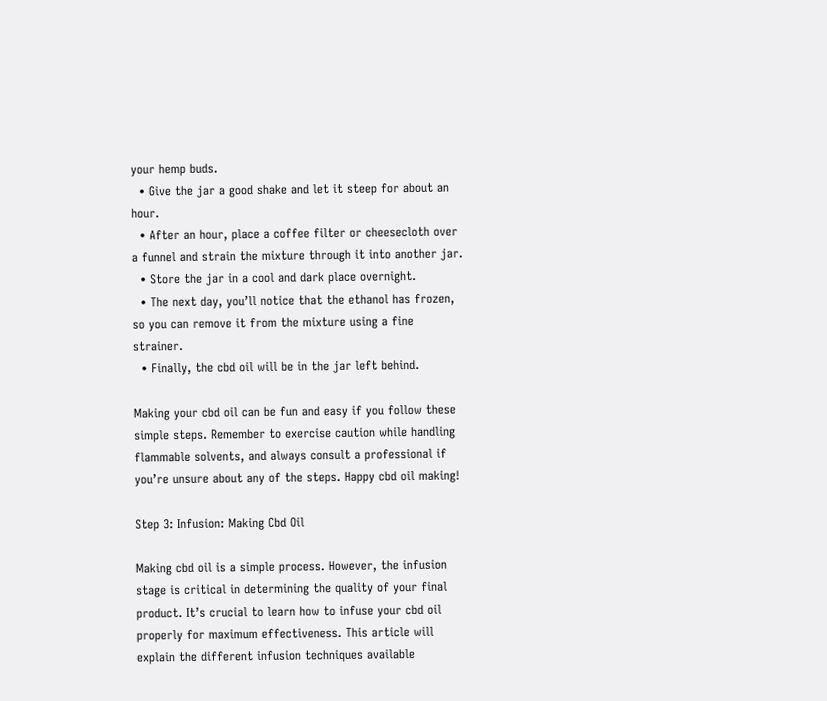your hemp buds.
  • Give the jar a good shake and let it steep for about an hour.
  • After an hour, place a coffee filter or cheesecloth over a funnel and strain the mixture through it into another jar.
  • Store the jar in a cool and dark place overnight.
  • The next day, you’ll notice that the ethanol has frozen, so you can remove it from the mixture using a fine strainer.
  • Finally, the cbd oil will be in the jar left behind.

Making your cbd oil can be fun and easy if you follow these simple steps. Remember to exercise caution while handling flammable solvents, and always consult a professional if you’re unsure about any of the steps. Happy cbd oil making!

Step 3: Infusion: Making Cbd Oil

Making cbd oil is a simple process. However, the infusion stage is critical in determining the quality of your final product. It’s crucial to learn how to infuse your cbd oil properly for maximum effectiveness. This article will explain the different infusion techniques available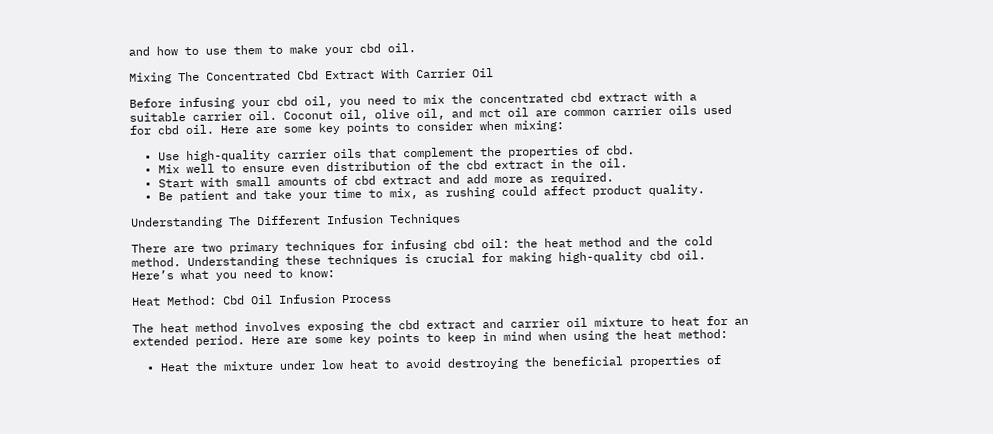and how to use them to make your cbd oil.

Mixing The Concentrated Cbd Extract With Carrier Oil

Before infusing your cbd oil, you need to mix the concentrated cbd extract with a suitable carrier oil. Coconut oil, olive oil, and mct oil are common carrier oils used for cbd oil. Here are some key points to consider when mixing:

  • Use high-quality carrier oils that complement the properties of cbd.
  • Mix well to ensure even distribution of the cbd extract in the oil.
  • Start with small amounts of cbd extract and add more as required.
  • Be patient and take your time to mix, as rushing could affect product quality.

Understanding The Different Infusion Techniques

There are two primary techniques for infusing cbd oil: the heat method and the cold method. Understanding these techniques is crucial for making high-quality cbd oil. Here’s what you need to know:

Heat Method: Cbd Oil Infusion Process

The heat method involves exposing the cbd extract and carrier oil mixture to heat for an extended period. Here are some key points to keep in mind when using the heat method:

  • Heat the mixture under low heat to avoid destroying the beneficial properties of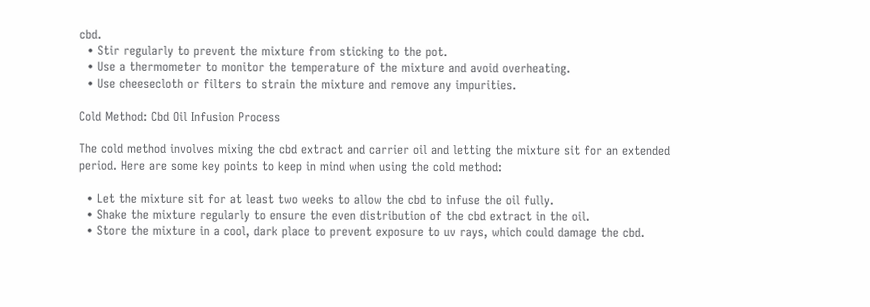cbd.
  • Stir regularly to prevent the mixture from sticking to the pot.
  • Use a thermometer to monitor the temperature of the mixture and avoid overheating.
  • Use cheesecloth or filters to strain the mixture and remove any impurities.

Cold Method: Cbd Oil Infusion Process

The cold method involves mixing the cbd extract and carrier oil and letting the mixture sit for an extended period. Here are some key points to keep in mind when using the cold method:

  • Let the mixture sit for at least two weeks to allow the cbd to infuse the oil fully.
  • Shake the mixture regularly to ensure the even distribution of the cbd extract in the oil.
  • Store the mixture in a cool, dark place to prevent exposure to uv rays, which could damage the cbd.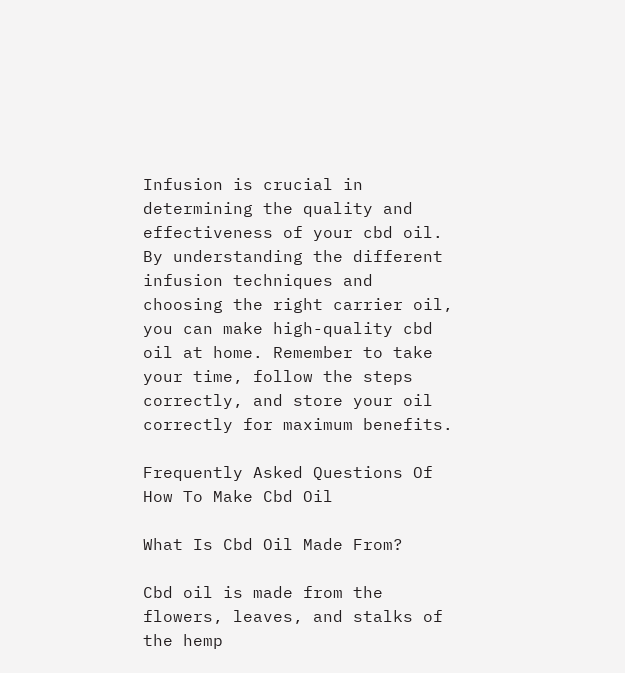Infusion is crucial in determining the quality and effectiveness of your cbd oil. By understanding the different infusion techniques and choosing the right carrier oil, you can make high-quality cbd oil at home. Remember to take your time, follow the steps correctly, and store your oil correctly for maximum benefits.

Frequently Asked Questions Of How To Make Cbd Oil

What Is Cbd Oil Made From?

Cbd oil is made from the flowers, leaves, and stalks of the hemp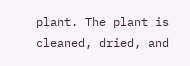plant. The plant is cleaned, dried, and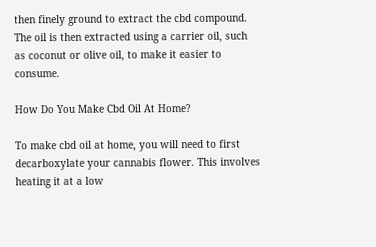then finely ground to extract the cbd compound. The oil is then extracted using a carrier oil, such as coconut or olive oil, to make it easier to consume.

How Do You Make Cbd Oil At Home?

To make cbd oil at home, you will need to first decarboxylate your cannabis flower. This involves heating it at a low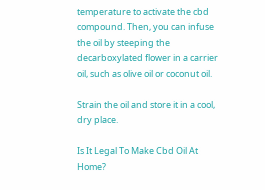temperature to activate the cbd compound. Then, you can infuse the oil by steeping the decarboxylated flower in a carrier oil, such as olive oil or coconut oil.

Strain the oil and store it in a cool, dry place.

Is It Legal To Make Cbd Oil At Home?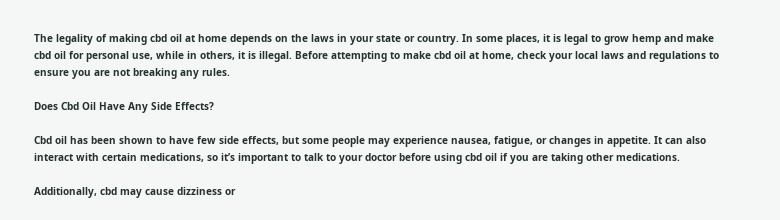The legality of making cbd oil at home depends on the laws in your state or country. In some places, it is legal to grow hemp and make cbd oil for personal use, while in others, it is illegal. Before attempting to make cbd oil at home, check your local laws and regulations to ensure you are not breaking any rules.

Does Cbd Oil Have Any Side Effects?

Cbd oil has been shown to have few side effects, but some people may experience nausea, fatigue, or changes in appetite. It can also interact with certain medications, so it’s important to talk to your doctor before using cbd oil if you are taking other medications.

Additionally, cbd may cause dizziness or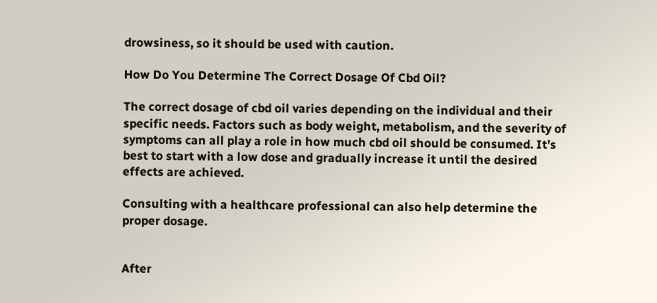drowsiness, so it should be used with caution.

How Do You Determine The Correct Dosage Of Cbd Oil?

The correct dosage of cbd oil varies depending on the individual and their specific needs. Factors such as body weight, metabolism, and the severity of symptoms can all play a role in how much cbd oil should be consumed. It’s best to start with a low dose and gradually increase it until the desired effects are achieved.

Consulting with a healthcare professional can also help determine the proper dosage.


After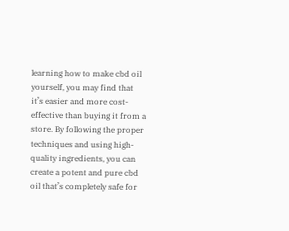learning how to make cbd oil yourself, you may find that it’s easier and more cost-effective than buying it from a store. By following the proper techniques and using high-quality ingredients, you can create a potent and pure cbd oil that’s completely safe for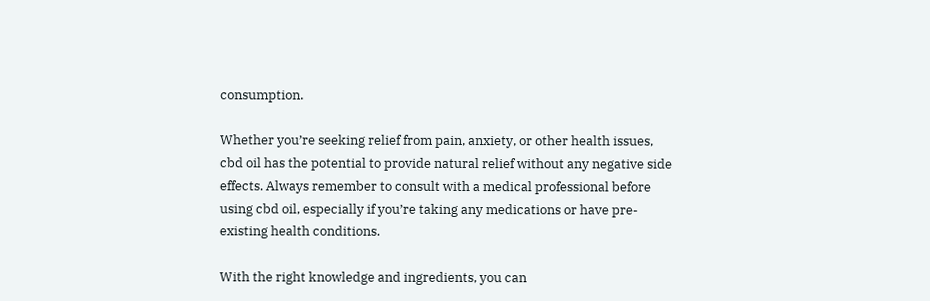consumption.

Whether you’re seeking relief from pain, anxiety, or other health issues, cbd oil has the potential to provide natural relief without any negative side effects. Always remember to consult with a medical professional before using cbd oil, especially if you’re taking any medications or have pre-existing health conditions.

With the right knowledge and ingredients, you can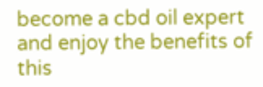become a cbd oil expert and enjoy the benefits of this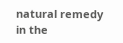natural remedy in the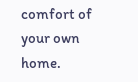comfort of your own home.